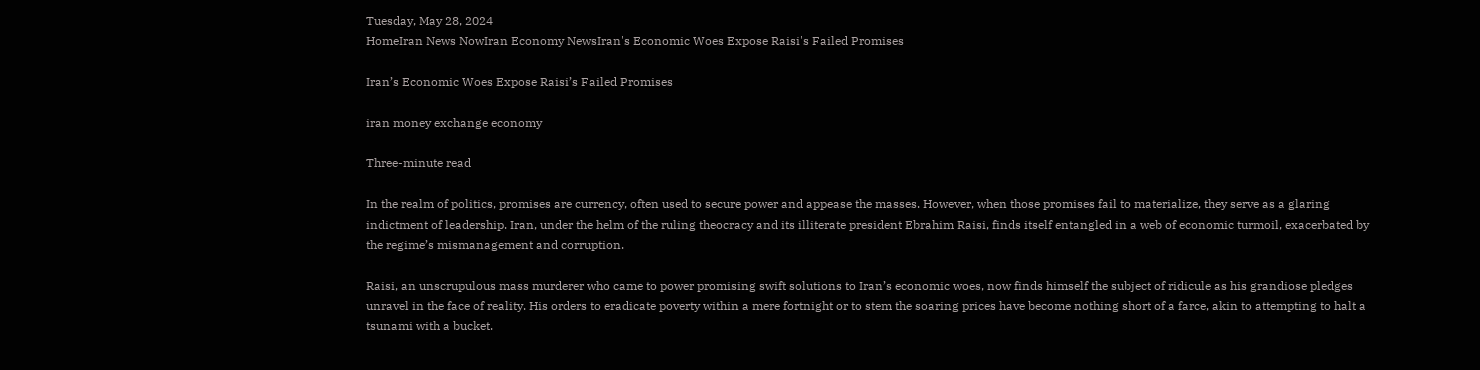Tuesday, May 28, 2024
HomeIran News NowIran Economy NewsIran's Economic Woes Expose Raisi's Failed Promises

Iran’s Economic Woes Expose Raisi’s Failed Promises

iran money exchange economy

Three-minute read

In the realm of politics, promises are currency, often used to secure power and appease the masses. However, when those promises fail to materialize, they serve as a glaring indictment of leadership. Iran, under the helm of the ruling theocracy and its illiterate president Ebrahim Raisi, finds itself entangled in a web of economic turmoil, exacerbated by the regime’s mismanagement and corruption.

Raisi, an unscrupulous mass murderer who came to power promising swift solutions to Iran’s economic woes, now finds himself the subject of ridicule as his grandiose pledges unravel in the face of reality. His orders to eradicate poverty within a mere fortnight or to stem the soaring prices have become nothing short of a farce, akin to attempting to halt a tsunami with a bucket.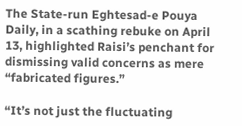The State-run Eghtesad-e Pouya Daily, in a scathing rebuke on April 13, highlighted Raisi’s penchant for dismissing valid concerns as mere “fabricated figures.”

“It’s not just the fluctuating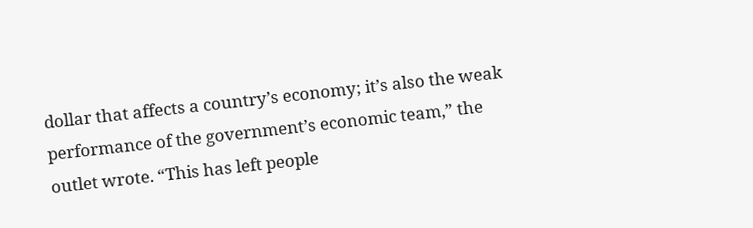dollar that affects a country’s economy; it’s also the weak performance of the government’s economic team,” the outlet wrote. “This has left people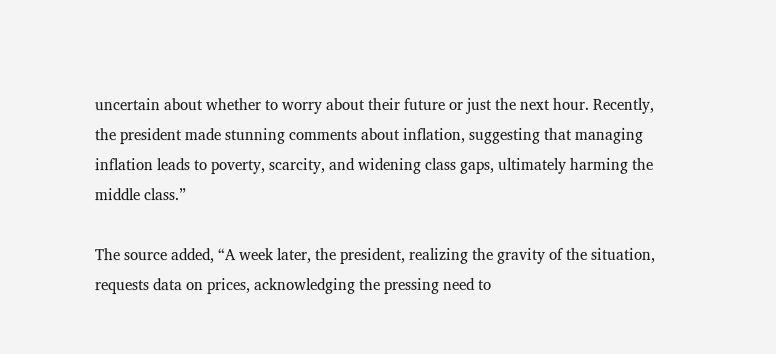uncertain about whether to worry about their future or just the next hour. Recently, the president made stunning comments about inflation, suggesting that managing inflation leads to poverty, scarcity, and widening class gaps, ultimately harming the middle class.”

The source added, “A week later, the president, realizing the gravity of the situation, requests data on prices, acknowledging the pressing need to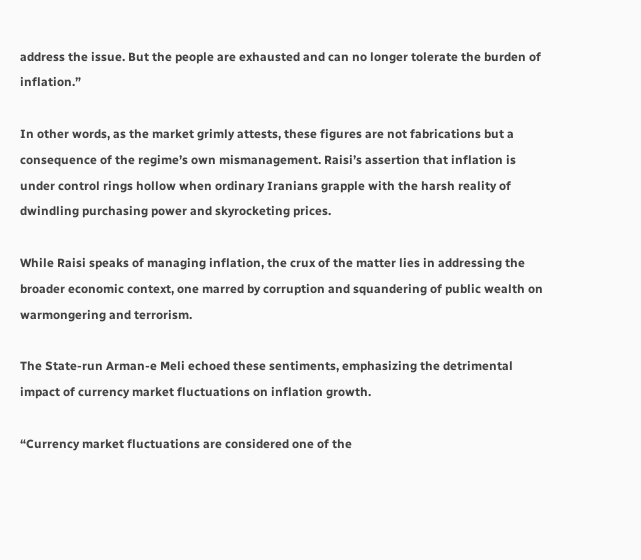address the issue. But the people are exhausted and can no longer tolerate the burden of inflation.”

In other words, as the market grimly attests, these figures are not fabrications but a consequence of the regime’s own mismanagement. Raisi’s assertion that inflation is under control rings hollow when ordinary Iranians grapple with the harsh reality of dwindling purchasing power and skyrocketing prices.

While Raisi speaks of managing inflation, the crux of the matter lies in addressing the broader economic context, one marred by corruption and squandering of public wealth on warmongering and terrorism.

The State-run Arman-e Meli echoed these sentiments, emphasizing the detrimental impact of currency market fluctuations on inflation growth.

“Currency market fluctuations are considered one of the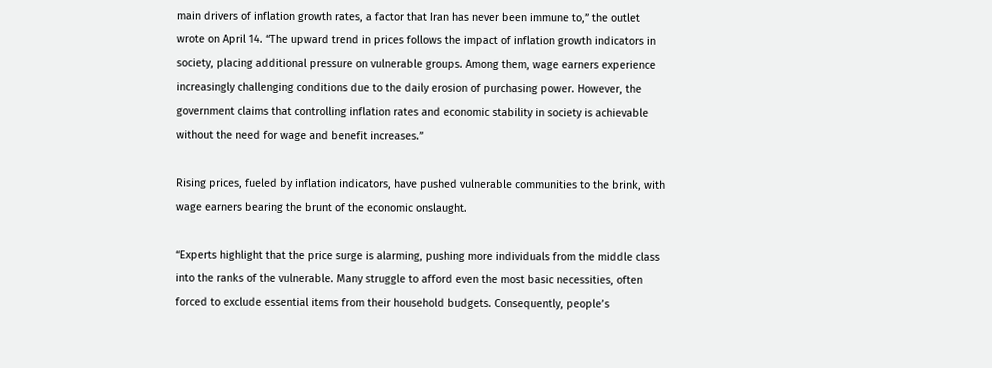main drivers of inflation growth rates, a factor that Iran has never been immune to,” the outlet wrote on April 14. “The upward trend in prices follows the impact of inflation growth indicators in society, placing additional pressure on vulnerable groups. Among them, wage earners experience increasingly challenging conditions due to the daily erosion of purchasing power. However, the government claims that controlling inflation rates and economic stability in society is achievable without the need for wage and benefit increases.”

Rising prices, fueled by inflation indicators, have pushed vulnerable communities to the brink, with wage earners bearing the brunt of the economic onslaught.

“Experts highlight that the price surge is alarming, pushing more individuals from the middle class into the ranks of the vulnerable. Many struggle to afford even the most basic necessities, often forced to exclude essential items from their household budgets. Consequently, people’s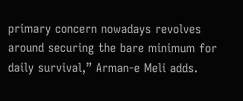primary concern nowadays revolves around securing the bare minimum for daily survival,” Arman-e Meli adds.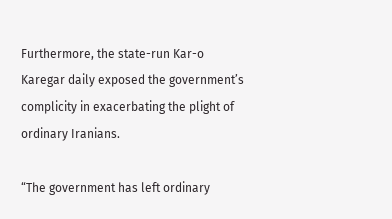Furthermore, the state-run Kar-o Karegar daily exposed the government’s complicity in exacerbating the plight of ordinary Iranians.

“The government has left ordinary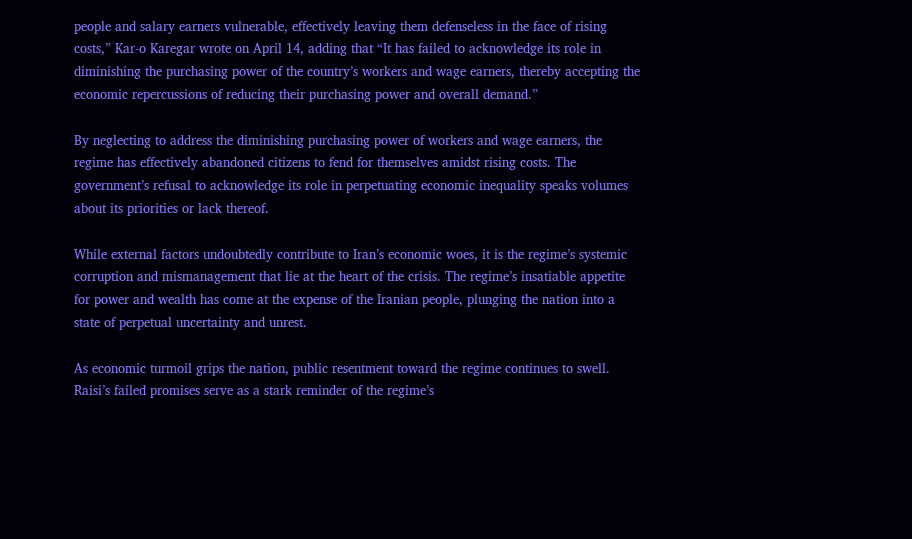people and salary earners vulnerable, effectively leaving them defenseless in the face of rising costs,” Kar-o Karegar wrote on April 14, adding that “It has failed to acknowledge its role in diminishing the purchasing power of the country’s workers and wage earners, thereby accepting the economic repercussions of reducing their purchasing power and overall demand.”

By neglecting to address the diminishing purchasing power of workers and wage earners, the regime has effectively abandoned citizens to fend for themselves amidst rising costs. The government’s refusal to acknowledge its role in perpetuating economic inequality speaks volumes about its priorities or lack thereof.

While external factors undoubtedly contribute to Iran’s economic woes, it is the regime’s systemic corruption and mismanagement that lie at the heart of the crisis. The regime’s insatiable appetite for power and wealth has come at the expense of the Iranian people, plunging the nation into a state of perpetual uncertainty and unrest.

As economic turmoil grips the nation, public resentment toward the regime continues to swell. Raisi’s failed promises serve as a stark reminder of the regime’s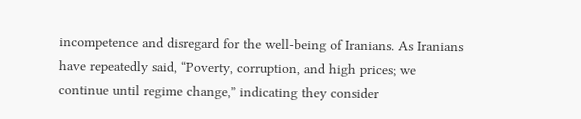incompetence and disregard for the well-being of Iranians. As Iranians have repeatedly said, “Poverty, corruption, and high prices; we continue until regime change,” indicating they consider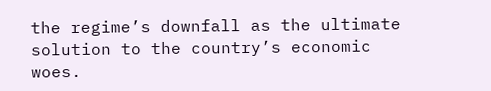the regime’s downfall as the ultimate solution to the country’s economic woes.